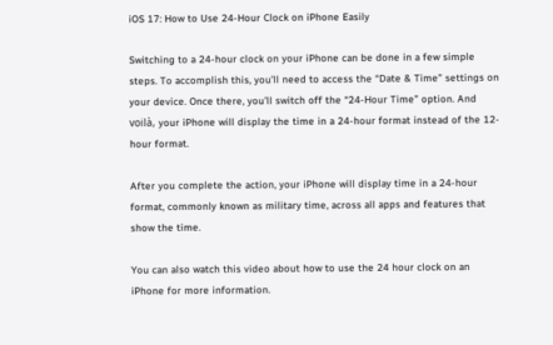iOS 17: How to Use 24-Hour Clock on iPhone Easily

Switching to a 24-hour clock on your iPhone can be done in a few simple steps. To accomplish this, you’ll need to access the “Date & Time” settings on your device. Once there, you’ll switch off the “24-Hour Time” option. And voilà, your iPhone will display the time in a 24-hour format instead of the 12-hour format.

After you complete the action, your iPhone will display time in a 24-hour format, commonly known as military time, across all apps and features that show the time.

You can also watch this video about how to use the 24 hour clock on an iPhone for more information.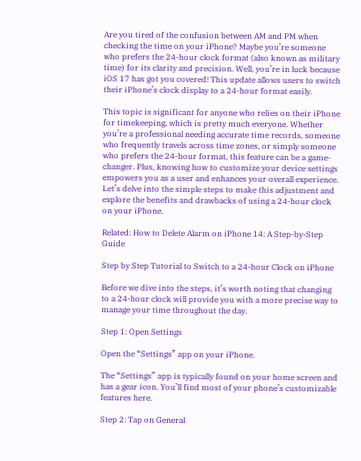Are you tired of the confusion between AM and PM when checking the time on your iPhone? Maybe you’re someone who prefers the 24-hour clock format (also known as military time) for its clarity and precision. Well, you’re in luck because iOS 17 has got you covered! This update allows users to switch their iPhone’s clock display to a 24-hour format easily.

This topic is significant for anyone who relies on their iPhone for timekeeping, which is pretty much everyone. Whether you’re a professional needing accurate time records, someone who frequently travels across time zones, or simply someone who prefers the 24-hour format, this feature can be a game-changer. Plus, knowing how to customize your device settings empowers you as a user and enhances your overall experience. Let’s delve into the simple steps to make this adjustment and explore the benefits and drawbacks of using a 24-hour clock on your iPhone.

Related: How to Delete Alarm on iPhone 14: A Step-by-Step Guide

Step by Step Tutorial to Switch to a 24-hour Clock on iPhone

Before we dive into the steps, it’s worth noting that changing to a 24-hour clock will provide you with a more precise way to manage your time throughout the day.

Step 1: Open Settings

Open the “Settings” app on your iPhone.

The “Settings” app is typically found on your home screen and has a gear icon. You’ll find most of your phone’s customizable features here.

Step 2: Tap on General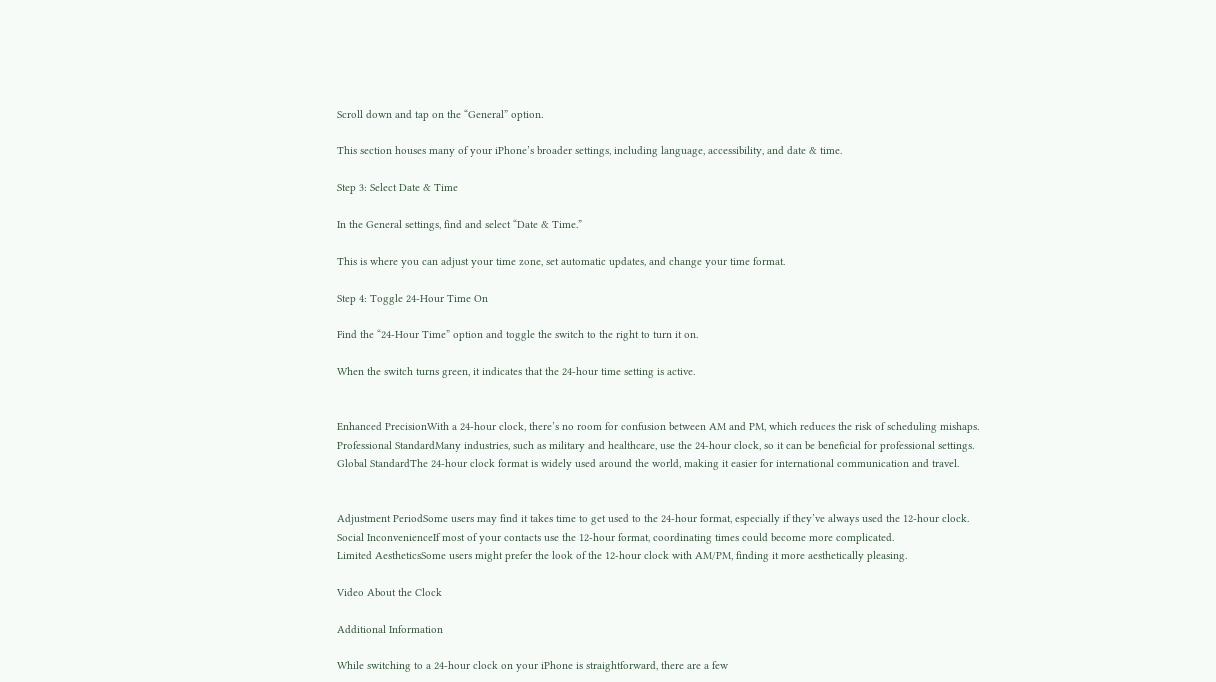Scroll down and tap on the “General” option.

This section houses many of your iPhone’s broader settings, including language, accessibility, and date & time.

Step 3: Select Date & Time

In the General settings, find and select “Date & Time.”

This is where you can adjust your time zone, set automatic updates, and change your time format.

Step 4: Toggle 24-Hour Time On

Find the “24-Hour Time” option and toggle the switch to the right to turn it on.

When the switch turns green, it indicates that the 24-hour time setting is active.


Enhanced PrecisionWith a 24-hour clock, there’s no room for confusion between AM and PM, which reduces the risk of scheduling mishaps.
Professional StandardMany industries, such as military and healthcare, use the 24-hour clock, so it can be beneficial for professional settings.
Global StandardThe 24-hour clock format is widely used around the world, making it easier for international communication and travel.


Adjustment PeriodSome users may find it takes time to get used to the 24-hour format, especially if they’ve always used the 12-hour clock.
Social InconvenienceIf most of your contacts use the 12-hour format, coordinating times could become more complicated.
Limited AestheticsSome users might prefer the look of the 12-hour clock with AM/PM, finding it more aesthetically pleasing.

Video About the Clock

Additional Information

While switching to a 24-hour clock on your iPhone is straightforward, there are a few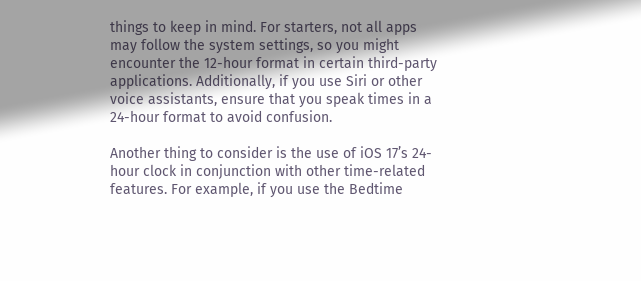things to keep in mind. For starters, not all apps may follow the system settings, so you might encounter the 12-hour format in certain third-party applications. Additionally, if you use Siri or other voice assistants, ensure that you speak times in a 24-hour format to avoid confusion.

Another thing to consider is the use of iOS 17’s 24-hour clock in conjunction with other time-related features. For example, if you use the Bedtime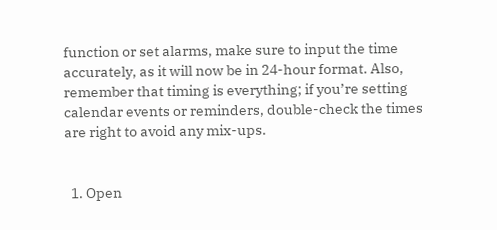function or set alarms, make sure to input the time accurately, as it will now be in 24-hour format. Also, remember that timing is everything; if you’re setting calendar events or reminders, double-check the times are right to avoid any mix-ups.


  1. Open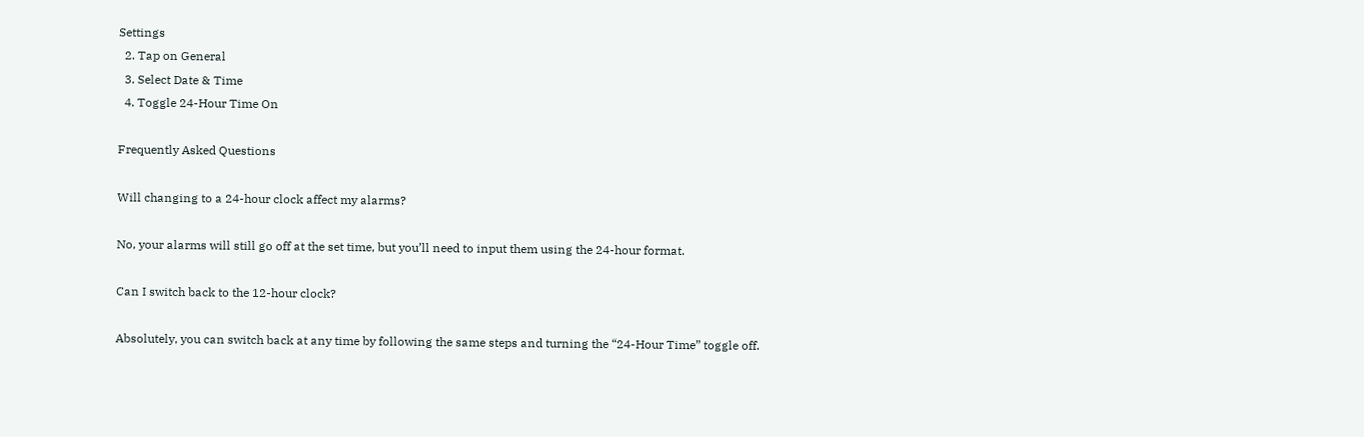Settings
  2. Tap on General
  3. Select Date & Time
  4. Toggle 24-Hour Time On

Frequently Asked Questions

Will changing to a 24-hour clock affect my alarms?

No, your alarms will still go off at the set time, but you’ll need to input them using the 24-hour format.

Can I switch back to the 12-hour clock?

Absolutely, you can switch back at any time by following the same steps and turning the “24-Hour Time” toggle off.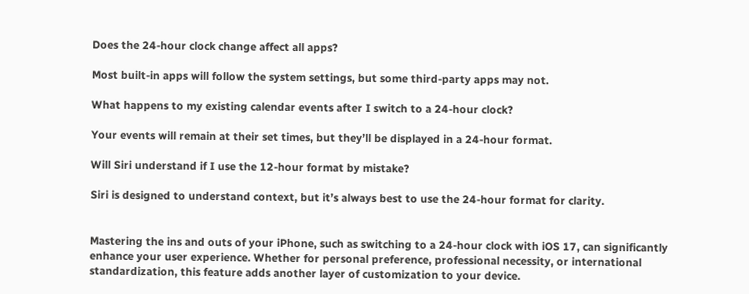Does the 24-hour clock change affect all apps?

Most built-in apps will follow the system settings, but some third-party apps may not.

What happens to my existing calendar events after I switch to a 24-hour clock?

Your events will remain at their set times, but they’ll be displayed in a 24-hour format.

Will Siri understand if I use the 12-hour format by mistake?

Siri is designed to understand context, but it’s always best to use the 24-hour format for clarity.


Mastering the ins and outs of your iPhone, such as switching to a 24-hour clock with iOS 17, can significantly enhance your user experience. Whether for personal preference, professional necessity, or international standardization, this feature adds another layer of customization to your device.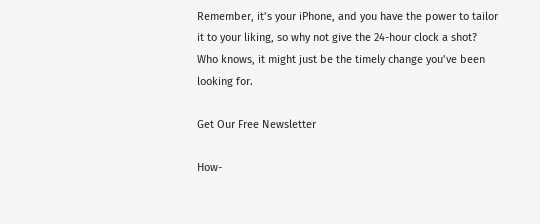Remember, it’s your iPhone, and you have the power to tailor it to your liking, so why not give the 24-hour clock a shot? Who knows, it might just be the timely change you’ve been looking for.

Get Our Free Newsletter

How-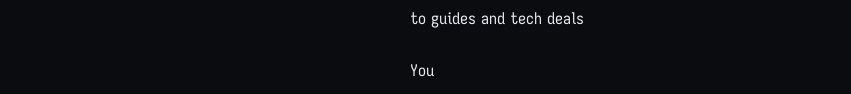to guides and tech deals

You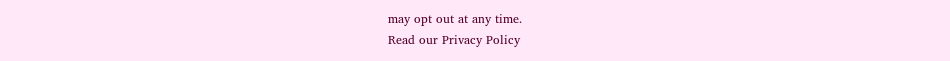may opt out at any time.
Read our Privacy Policy